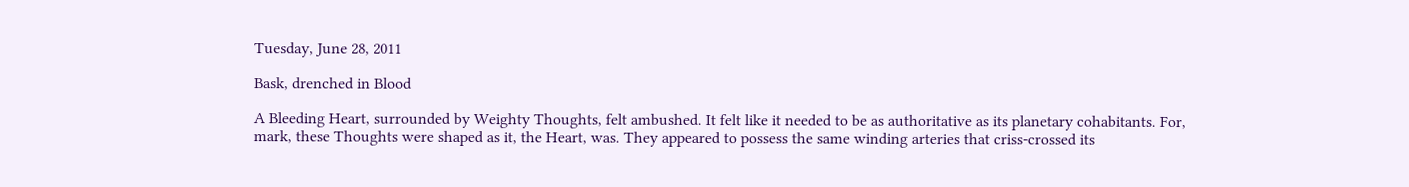Tuesday, June 28, 2011

Bask, drenched in Blood

A Bleeding Heart, surrounded by Weighty Thoughts, felt ambushed. It felt like it needed to be as authoritative as its planetary cohabitants. For, mark, these Thoughts were shaped as it, the Heart, was. They appeared to possess the same winding arteries that criss-crossed its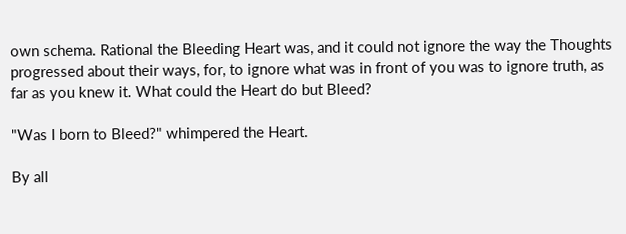own schema. Rational the Bleeding Heart was, and it could not ignore the way the Thoughts progressed about their ways, for, to ignore what was in front of you was to ignore truth, as far as you knew it. What could the Heart do but Bleed?

"Was I born to Bleed?" whimpered the Heart.

By all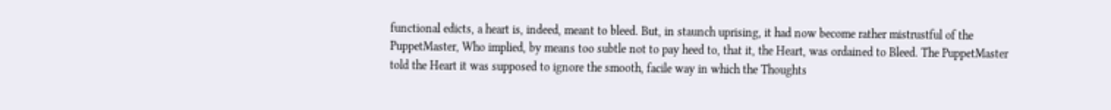functional edicts, a heart is, indeed, meant to bleed. But, in staunch uprising, it had now become rather mistrustful of the PuppetMaster, Who implied, by means too subtle not to pay heed to, that it, the Heart, was ordained to Bleed. The PuppetMaster told the Heart it was supposed to ignore the smooth, facile way in which the Thoughts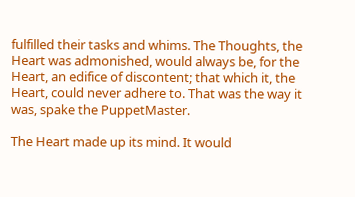fulfilled their tasks and whims. The Thoughts, the Heart was admonished, would always be, for the Heart, an edifice of discontent; that which it, the Heart, could never adhere to. That was the way it was, spake the PuppetMaster.

The Heart made up its mind. It would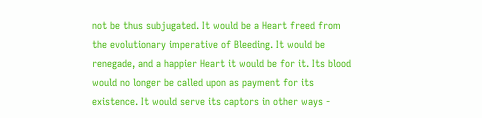not be thus subjugated. It would be a Heart freed from the evolutionary imperative of Bleeding. It would be renegade, and a happier Heart it would be for it. Its blood would no longer be called upon as payment for its existence. It would serve its captors in other ways -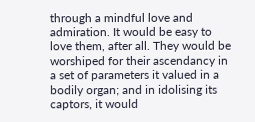through a mindful love and admiration. It would be easy to love them, after all. They would be worshiped for their ascendancy in a set of parameters it valued in a bodily organ; and in idolising its captors, it would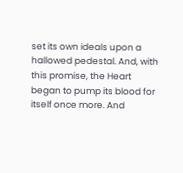set its own ideals upon a hallowed pedestal. And, with this promise, the Heart began to pump its blood for itself once more. And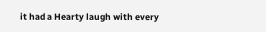it had a Hearty laugh with every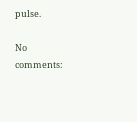pulse.

No comments: